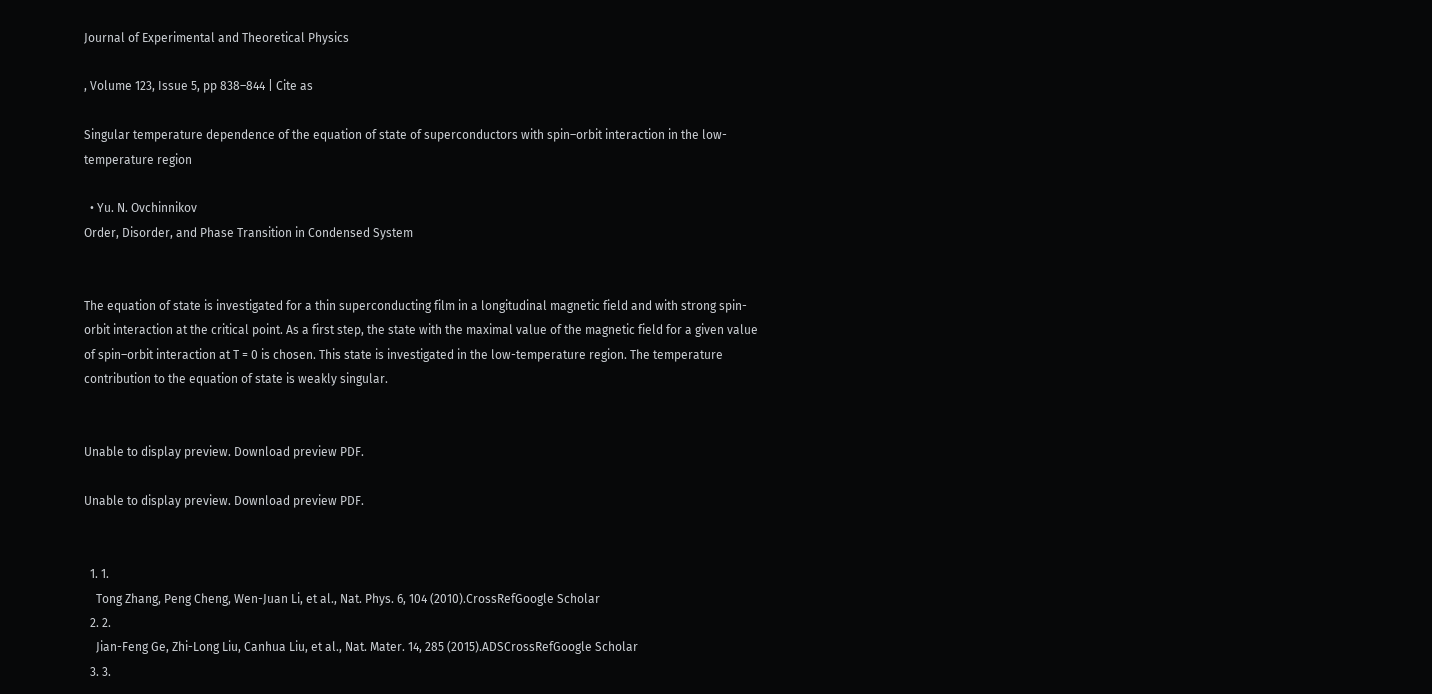Journal of Experimental and Theoretical Physics

, Volume 123, Issue 5, pp 838–844 | Cite as

Singular temperature dependence of the equation of state of superconductors with spin–orbit interaction in the low-temperature region

  • Yu. N. Ovchinnikov
Order, Disorder, and Phase Transition in Condensed System


The equation of state is investigated for a thin superconducting film in a longitudinal magnetic field and with strong spin-orbit interaction at the critical point. As a first step, the state with the maximal value of the magnetic field for a given value of spin–orbit interaction at T = 0 is chosen. This state is investigated in the low-temperature region. The temperature contribution to the equation of state is weakly singular.


Unable to display preview. Download preview PDF.

Unable to display preview. Download preview PDF.


  1. 1.
    Tong Zhang, Peng Cheng, Wen-Juan Li, et al., Nat. Phys. 6, 104 (2010).CrossRefGoogle Scholar
  2. 2.
    Jian-Feng Ge, Zhi-Long Liu, Canhua Liu, et al., Nat. Mater. 14, 285 (2015).ADSCrossRefGoogle Scholar
  3. 3.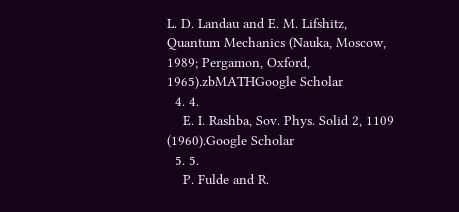L. D. Landau and E. M. Lifshitz, Quantum Mechanics (Nauka, Moscow, 1989; Pergamon, Oxford, 1965).zbMATHGoogle Scholar
  4. 4.
    E. I. Rashba, Sov. Phys. Solid 2, 1109 (1960).Google Scholar
  5. 5.
    P. Fulde and R.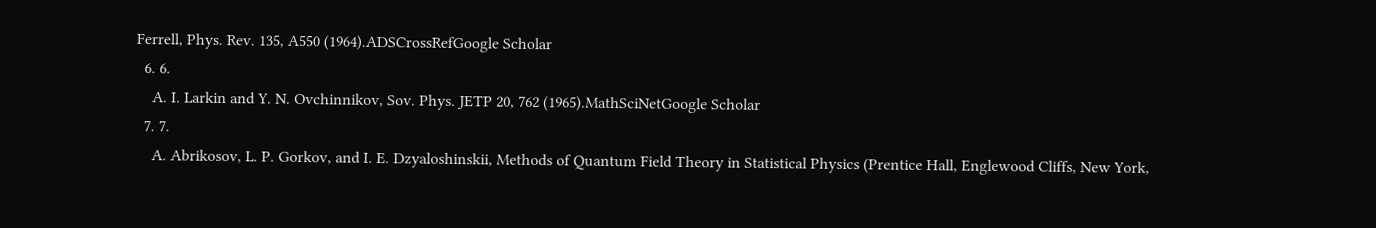Ferrell, Phys. Rev. 135, A550 (1964).ADSCrossRefGoogle Scholar
  6. 6.
    A. I. Larkin and Y. N. Ovchinnikov, Sov. Phys. JETP 20, 762 (1965).MathSciNetGoogle Scholar
  7. 7.
    A. Abrikosov, L. P. Gorkov, and I. E. Dzyaloshinskii, Methods of Quantum Field Theory in Statistical Physics (Prentice Hall, Englewood Cliffs, New York,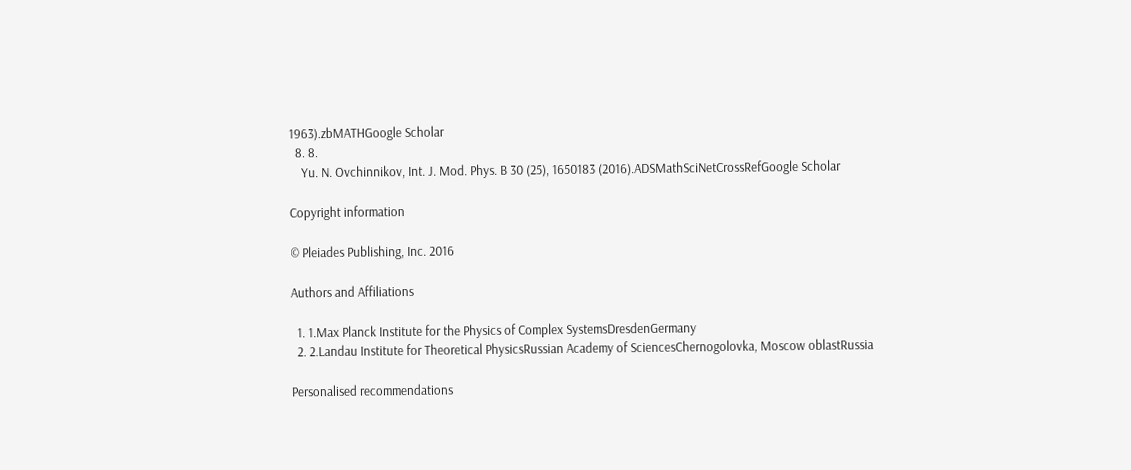1963).zbMATHGoogle Scholar
  8. 8.
    Yu. N. Ovchinnikov, Int. J. Mod. Phys. B 30 (25), 1650183 (2016).ADSMathSciNetCrossRefGoogle Scholar

Copyright information

© Pleiades Publishing, Inc. 2016

Authors and Affiliations

  1. 1.Max Planck Institute for the Physics of Complex SystemsDresdenGermany
  2. 2.Landau Institute for Theoretical PhysicsRussian Academy of SciencesChernogolovka, Moscow oblastRussia

Personalised recommendations